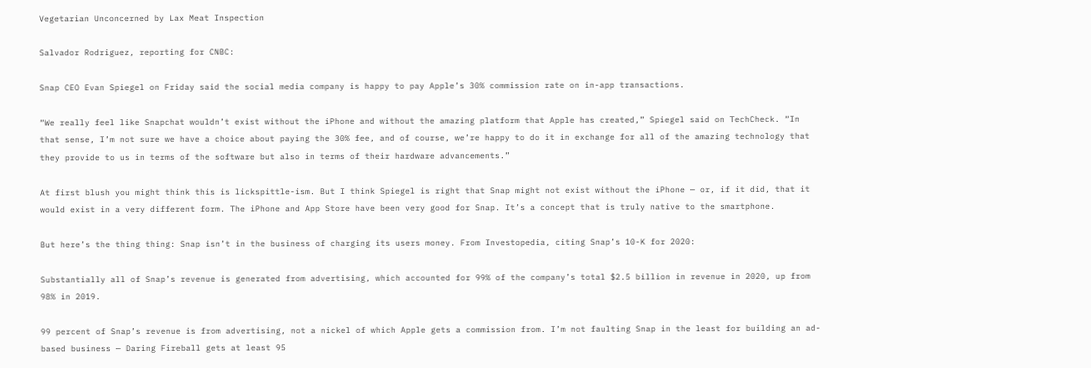Vegetarian Unconcerned by Lax Meat Inspection

Salvador Rodriguez, reporting for CNBC:

Snap CEO Evan Spiegel on Friday said the social media company is happy to pay Apple’s 30% commission rate on in-app transactions.

“We really feel like Snapchat wouldn’t exist without the iPhone and without the amazing platform that Apple has created,” Spiegel said on TechCheck. “In that sense, I’m not sure we have a choice about paying the 30% fee, and of course, we’re happy to do it in exchange for all of the amazing technology that they provide to us in terms of the software but also in terms of their hardware advancements.”

At first blush you might think this is lickspittle-ism. But I think Spiegel is right that Snap might not exist without the iPhone — or, if it did, that it would exist in a very different form. The iPhone and App Store have been very good for Snap. It’s a concept that is truly native to the smartphone.

But here’s the thing thing: Snap isn’t in the business of charging its users money. From Investopedia, citing Snap’s 10-K for 2020:

Substantially all of Snap’s revenue is generated from advertising, which accounted for 99% of the company’s total $2.5 billion in revenue in 2020, up from 98% in 2019.

99 percent of Snap’s revenue is from advertising, not a nickel of which Apple gets a commission from. I’m not faulting Snap in the least for building an ad-based business — Daring Fireball gets at least 95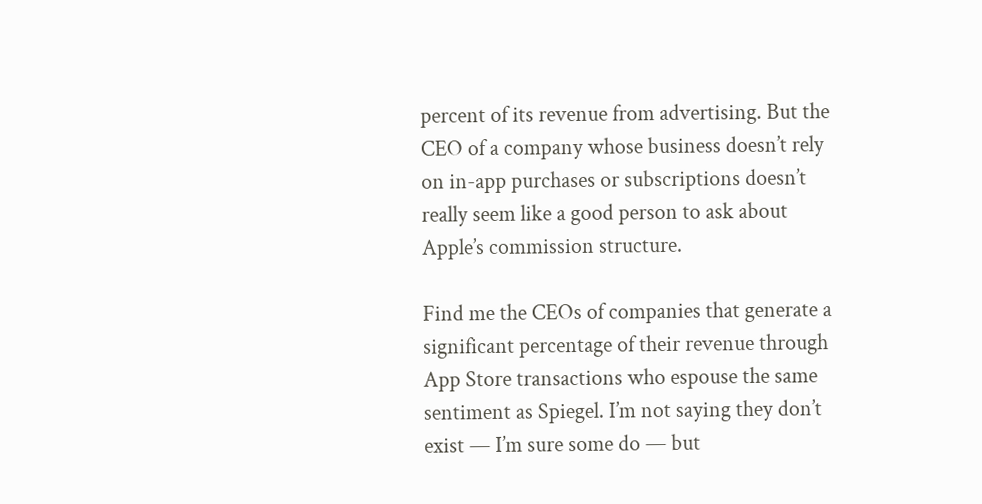percent of its revenue from advertising. But the CEO of a company whose business doesn’t rely on in-app purchases or subscriptions doesn’t really seem like a good person to ask about Apple’s commission structure.

Find me the CEOs of companies that generate a significant percentage of their revenue through App Store transactions who espouse the same sentiment as Spiegel. I’m not saying they don’t exist — I’m sure some do — but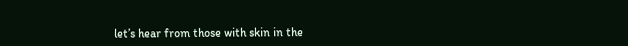let’s hear from those with skin in the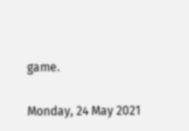game.

Monday, 24 May 2021